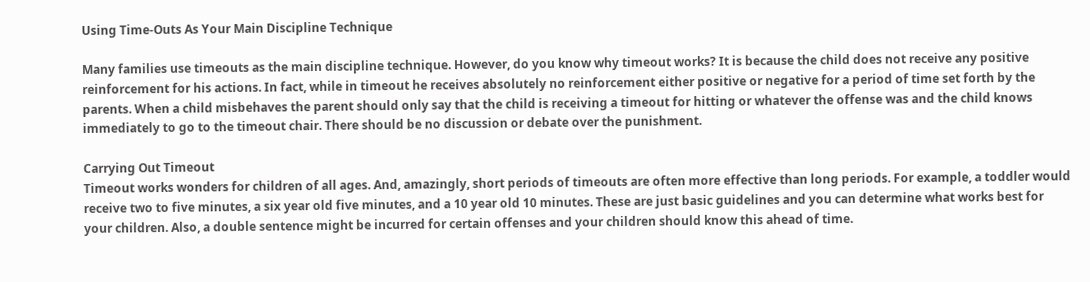Using Time-Outs As Your Main Discipline Technique

Many families use timeouts as the main discipline technique. However, do you know why timeout works? It is because the child does not receive any positive reinforcement for his actions. In fact, while in timeout he receives absolutely no reinforcement either positive or negative for a period of time set forth by the parents. When a child misbehaves the parent should only say that the child is receiving a timeout for hitting or whatever the offense was and the child knows immediately to go to the timeout chair. There should be no discussion or debate over the punishment.

Carrying Out Timeout
Timeout works wonders for children of all ages. And, amazingly, short periods of timeouts are often more effective than long periods. For example, a toddler would receive two to five minutes, a six year old five minutes, and a 10 year old 10 minutes. These are just basic guidelines and you can determine what works best for your children. Also, a double sentence might be incurred for certain offenses and your children should know this ahead of time.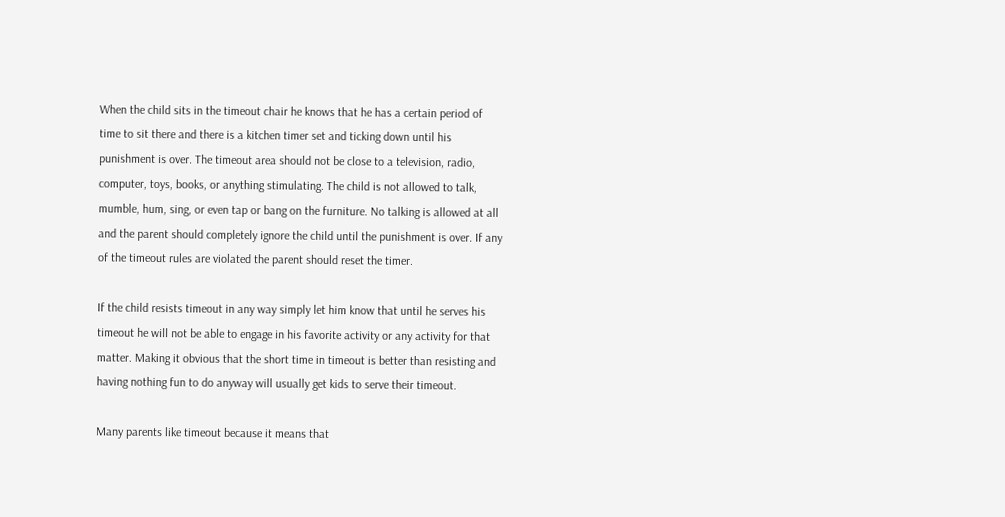When the child sits in the timeout chair he knows that he has a certain period of time to sit there and there is a kitchen timer set and ticking down until his punishment is over. The timeout area should not be close to a television, radio, computer, toys, books, or anything stimulating. The child is not allowed to talk, mumble, hum, sing, or even tap or bang on the furniture. No talking is allowed at all and the parent should completely ignore the child until the punishment is over. If any of the timeout rules are violated the parent should reset the timer.

If the child resists timeout in any way simply let him know that until he serves his timeout he will not be able to engage in his favorite activity or any activity for that matter. Making it obvious that the short time in timeout is better than resisting and having nothing fun to do anyway will usually get kids to serve their timeout.

Many parents like timeout because it means that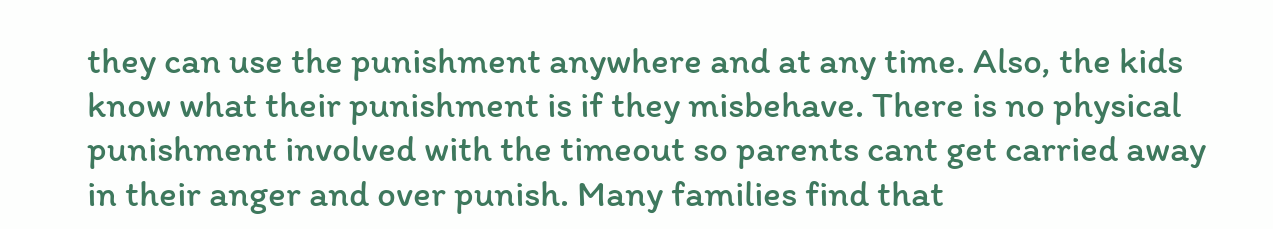they can use the punishment anywhere and at any time. Also, the kids know what their punishment is if they misbehave. There is no physical punishment involved with the timeout so parents cant get carried away in their anger and over punish. Many families find that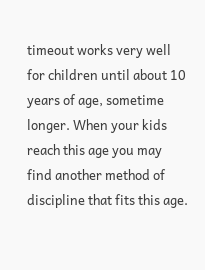timeout works very well for children until about 10 years of age, sometime longer. When your kids reach this age you may find another method of discipline that fits this age.